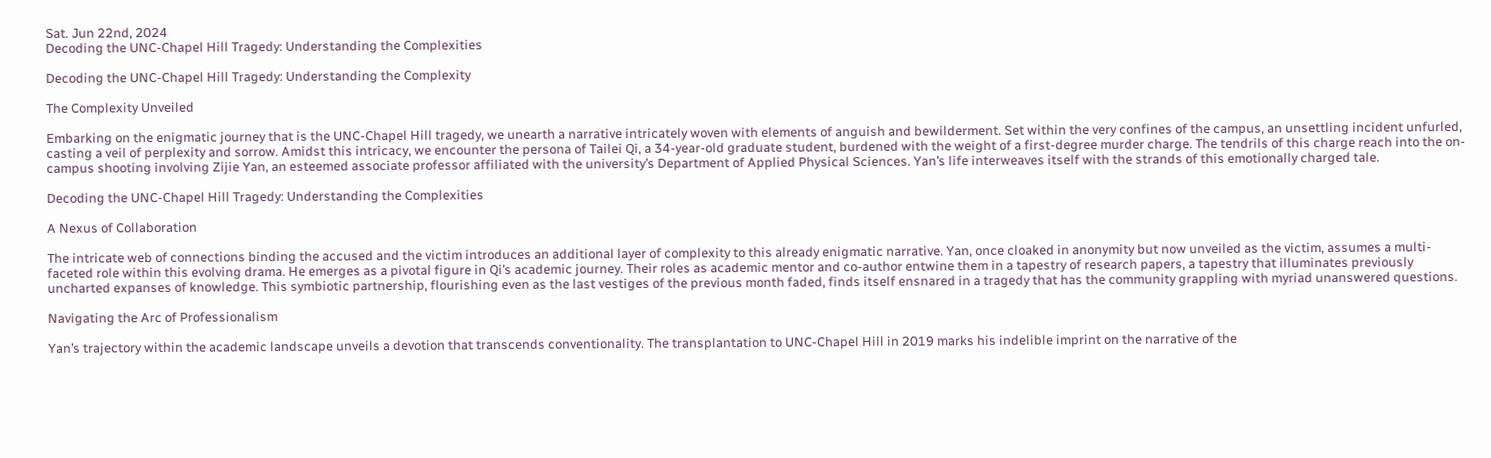Sat. Jun 22nd, 2024
Decoding the UNC-Chapel Hill Tragedy: Understanding the Complexities

Decoding the UNC-Chapel Hill Tragedy: Understanding the Complexity

The Complexity Unveiled

Embarking on the enigmatic journey that is the UNC-Chapel Hill tragedy, we unearth a narrative intricately woven with elements of anguish and bewilderment. Set within the very confines of the campus, an unsettling incident unfurled, casting a veil of perplexity and sorrow. Amidst this intricacy, we encounter the persona of Tailei Qi, a 34-year-old graduate student, burdened with the weight of a first-degree murder charge. The tendrils of this charge reach into the on-campus shooting involving Zijie Yan, an esteemed associate professor affiliated with the university’s Department of Applied Physical Sciences. Yan’s life interweaves itself with the strands of this emotionally charged tale.

Decoding the UNC-Chapel Hill Tragedy: Understanding the Complexities

A Nexus of Collaboration

The intricate web of connections binding the accused and the victim introduces an additional layer of complexity to this already enigmatic narrative. Yan, once cloaked in anonymity but now unveiled as the victim, assumes a multi-faceted role within this evolving drama. He emerges as a pivotal figure in Qi’s academic journey. Their roles as academic mentor and co-author entwine them in a tapestry of research papers, a tapestry that illuminates previously uncharted expanses of knowledge. This symbiotic partnership, flourishing even as the last vestiges of the previous month faded, finds itself ensnared in a tragedy that has the community grappling with myriad unanswered questions.

Navigating the Arc of Professionalism

Yan’s trajectory within the academic landscape unveils a devotion that transcends conventionality. The transplantation to UNC-Chapel Hill in 2019 marks his indelible imprint on the narrative of the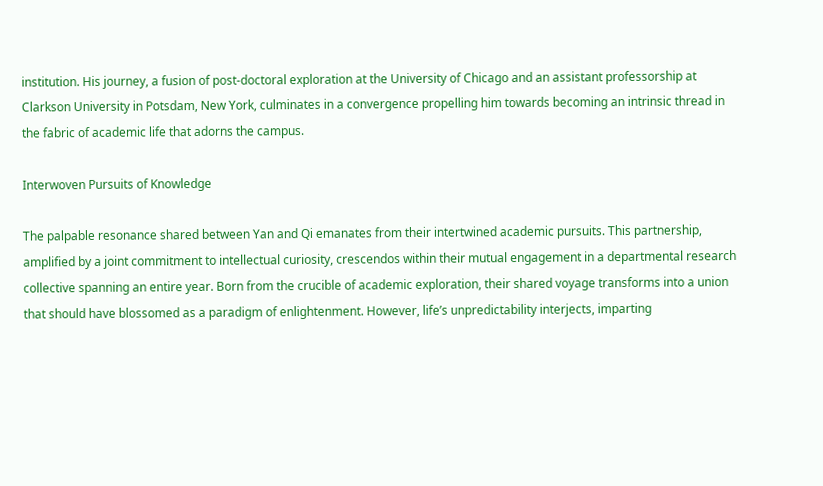institution. His journey, a fusion of post-doctoral exploration at the University of Chicago and an assistant professorship at Clarkson University in Potsdam, New York, culminates in a convergence propelling him towards becoming an intrinsic thread in the fabric of academic life that adorns the campus.

Interwoven Pursuits of Knowledge

The palpable resonance shared between Yan and Qi emanates from their intertwined academic pursuits. This partnership, amplified by a joint commitment to intellectual curiosity, crescendos within their mutual engagement in a departmental research collective spanning an entire year. Born from the crucible of academic exploration, their shared voyage transforms into a union that should have blossomed as a paradigm of enlightenment. However, life’s unpredictability interjects, imparting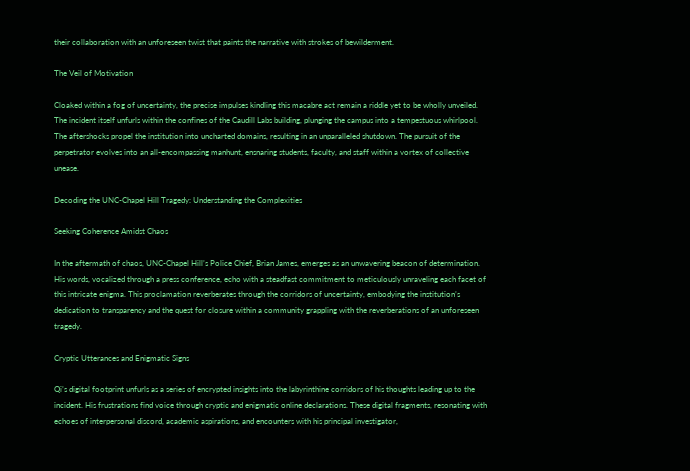their collaboration with an unforeseen twist that paints the narrative with strokes of bewilderment.

The Veil of Motivation

Cloaked within a fog of uncertainty, the precise impulses kindling this macabre act remain a riddle yet to be wholly unveiled. The incident itself unfurls within the confines of the Caudill Labs building, plunging the campus into a tempestuous whirlpool. The aftershocks propel the institution into uncharted domains, resulting in an unparalleled shutdown. The pursuit of the perpetrator evolves into an all-encompassing manhunt, ensnaring students, faculty, and staff within a vortex of collective unease.

Decoding the UNC-Chapel Hill Tragedy: Understanding the Complexities

Seeking Coherence Amidst Chaos

In the aftermath of chaos, UNC-Chapel Hill’s Police Chief, Brian James, emerges as an unwavering beacon of determination. His words, vocalized through a press conference, echo with a steadfast commitment to meticulously unraveling each facet of this intricate enigma. This proclamation reverberates through the corridors of uncertainty, embodying the institution’s dedication to transparency and the quest for closure within a community grappling with the reverberations of an unforeseen tragedy.

Cryptic Utterances and Enigmatic Signs

Qi’s digital footprint unfurls as a series of encrypted insights into the labyrinthine corridors of his thoughts leading up to the incident. His frustrations find voice through cryptic and enigmatic online declarations. These digital fragments, resonating with echoes of interpersonal discord, academic aspirations, and encounters with his principal investigator,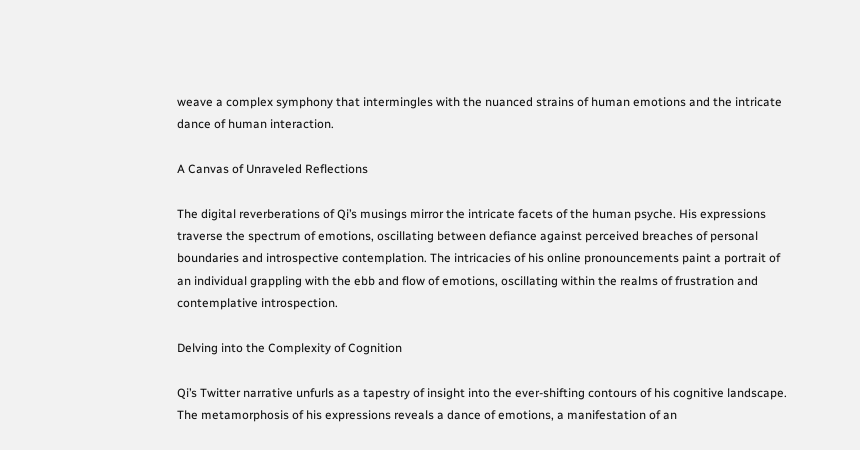weave a complex symphony that intermingles with the nuanced strains of human emotions and the intricate dance of human interaction.

A Canvas of Unraveled Reflections

The digital reverberations of Qi’s musings mirror the intricate facets of the human psyche. His expressions traverse the spectrum of emotions, oscillating between defiance against perceived breaches of personal boundaries and introspective contemplation. The intricacies of his online pronouncements paint a portrait of an individual grappling with the ebb and flow of emotions, oscillating within the realms of frustration and contemplative introspection.

Delving into the Complexity of Cognition

Qi’s Twitter narrative unfurls as a tapestry of insight into the ever-shifting contours of his cognitive landscape. The metamorphosis of his expressions reveals a dance of emotions, a manifestation of an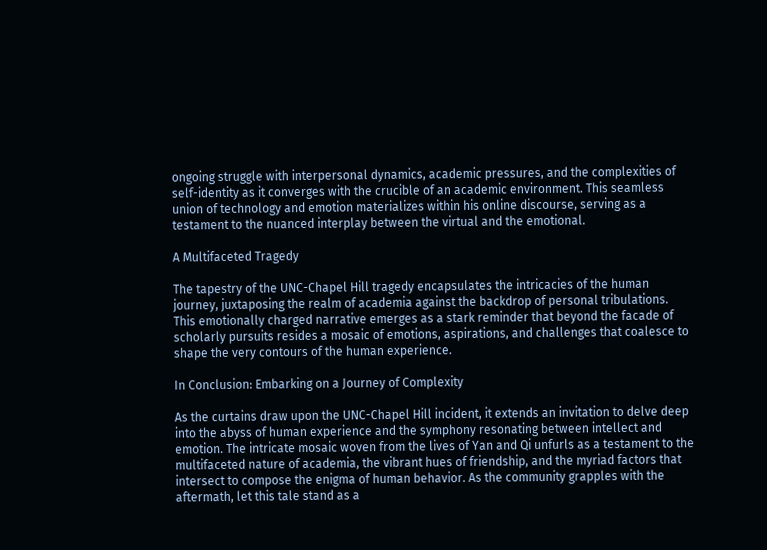ongoing struggle with interpersonal dynamics, academic pressures, and the complexities of self-identity as it converges with the crucible of an academic environment. This seamless union of technology and emotion materializes within his online discourse, serving as a testament to the nuanced interplay between the virtual and the emotional.

A Multifaceted Tragedy

The tapestry of the UNC-Chapel Hill tragedy encapsulates the intricacies of the human journey, juxtaposing the realm of academia against the backdrop of personal tribulations. This emotionally charged narrative emerges as a stark reminder that beyond the facade of scholarly pursuits resides a mosaic of emotions, aspirations, and challenges that coalesce to shape the very contours of the human experience.

In Conclusion: Embarking on a Journey of Complexity

As the curtains draw upon the UNC-Chapel Hill incident, it extends an invitation to delve deep into the abyss of human experience and the symphony resonating between intellect and emotion. The intricate mosaic woven from the lives of Yan and Qi unfurls as a testament to the multifaceted nature of academia, the vibrant hues of friendship, and the myriad factors that intersect to compose the enigma of human behavior. As the community grapples with the aftermath, let this tale stand as a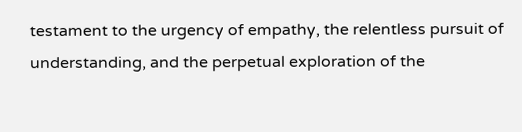testament to the urgency of empathy, the relentless pursuit of understanding, and the perpetual exploration of the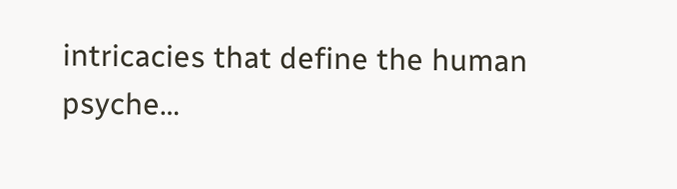intricacies that define the human psyche…